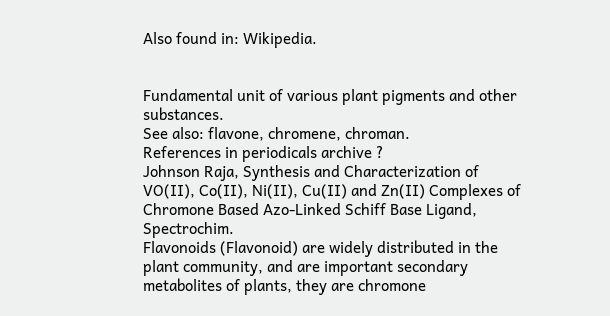Also found in: Wikipedia.


Fundamental unit of various plant pigments and other substances.
See also: flavone, chromene, chroman.
References in periodicals archive ?
Johnson Raja, Synthesis and Characterization of VO(II), Co(II), Ni(II), Cu(II) and Zn(II) Complexes of Chromone Based Azo-Linked Schiff Base Ligand, Spectrochim.
Flavonoids (Flavonoid) are widely distributed in the plant community, and are important secondary metabolites of plants, they are chromone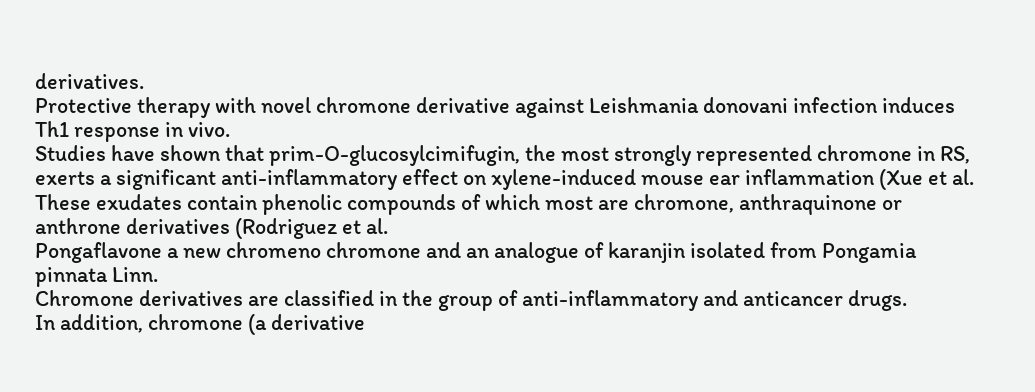derivatives.
Protective therapy with novel chromone derivative against Leishmania donovani infection induces Th1 response in vivo.
Studies have shown that prim-O-glucosylcimifugin, the most strongly represented chromone in RS, exerts a significant anti-inflammatory effect on xylene-induced mouse ear inflammation (Xue et al.
These exudates contain phenolic compounds of which most are chromone, anthraquinone or anthrone derivatives (Rodriguez et al.
Pongaflavone a new chromeno chromone and an analogue of karanjin isolated from Pongamia pinnata Linn.
Chromone derivatives are classified in the group of anti-inflammatory and anticancer drugs.
In addition, chromone (a derivative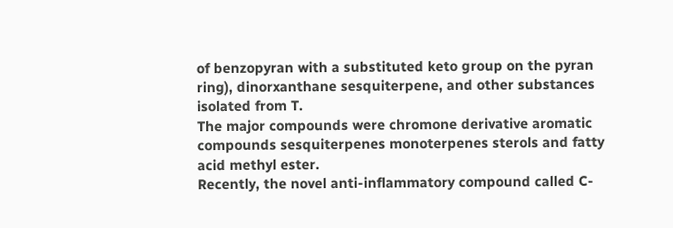of benzopyran with a substituted keto group on the pyran ring), dinorxanthane sesquiterpene, and other substances isolated from T.
The major compounds were chromone derivative aromatic compounds sesquiterpenes monoterpenes sterols and fatty acid methyl ester.
Recently, the novel anti-inflammatory compound called C-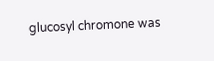glucosyl chromone was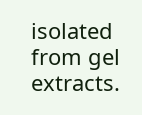isolated from gel extracts.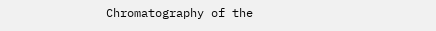Chromatography of the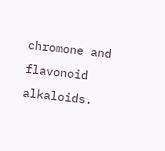chromone and flavonoid alkaloids.